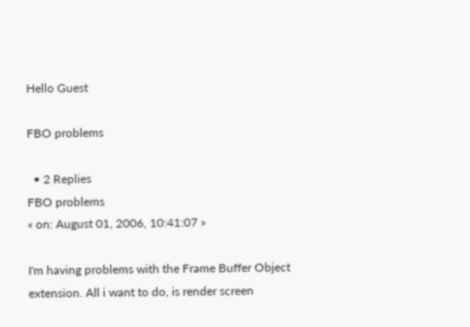Hello Guest

FBO problems

  • 2 Replies
FBO problems
« on: August 01, 2006, 10:41:07 »

I'm having problems with the Frame Buffer Object extension. All i want to do, is render screen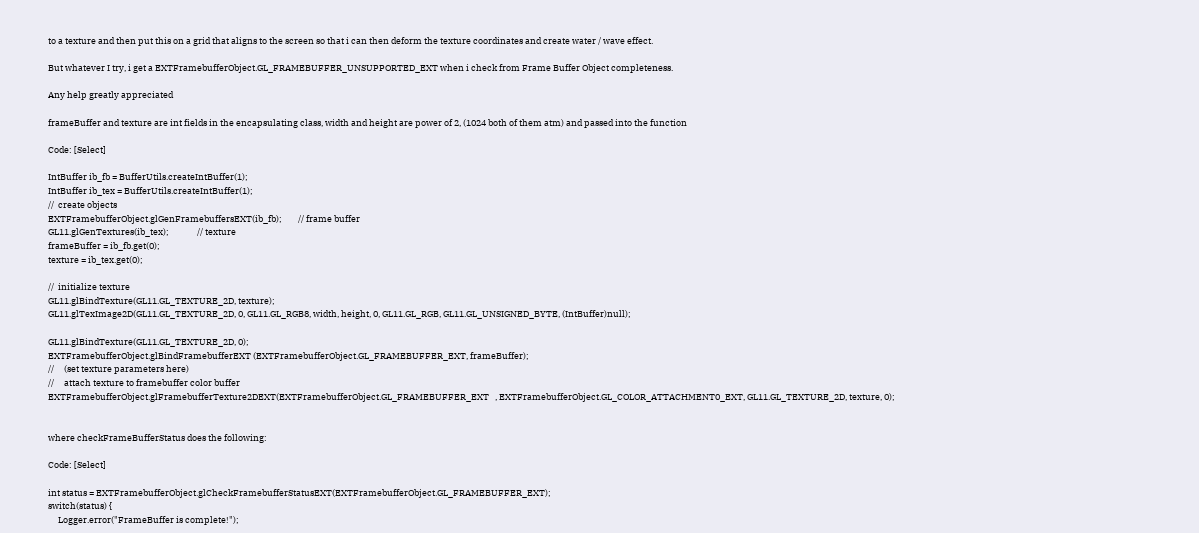to a texture and then put this on a grid that aligns to the screen so that i can then deform the texture coordinates and create water / wave effect.

But whatever I try, i get a EXTFramebufferObject.GL_FRAMEBUFFER_UNSUPPORTED_EXT when i check from Frame Buffer Object completeness.

Any help greatly appreciated

frameBuffer and texture are int fields in the encapsulating class, width and height are power of 2, (1024 both of them atm) and passed into the function

Code: [Select]

IntBuffer ib_fb = BufferUtils.createIntBuffer(1);
IntBuffer ib_tex = BufferUtils.createIntBuffer(1);
//  create objects
EXTFramebufferObject.glGenFramebuffersEXT(ib_fb);        // frame buffer
GL11.glGenTextures(ib_tex);              // texture
frameBuffer = ib_fb.get(0);
texture = ib_tex.get(0);

//  initialize texture
GL11.glBindTexture(GL11.GL_TEXTURE_2D, texture);
GL11.glTexImage2D(GL11.GL_TEXTURE_2D, 0, GL11.GL_RGB8, width, height, 0, GL11.GL_RGB, GL11.GL_UNSIGNED_BYTE, (IntBuffer)null);

GL11.glBindTexture(GL11.GL_TEXTURE_2D, 0);
EXTFramebufferObject.glBindFramebufferEXT (EXTFramebufferObject.GL_FRAMEBUFFER_EXT, frameBuffer);
//     (set texture parameters here)
//     attach texture to framebuffer color buffer
EXTFramebufferObject.glFramebufferTexture2DEXT(EXTFramebufferObject.GL_FRAMEBUFFER_EXT   , EXTFramebufferObject.GL_COLOR_ATTACHMENT0_EXT, GL11.GL_TEXTURE_2D, texture, 0);


where checkFrameBufferStatus does the following:

Code: [Select]

int status = EXTFramebufferObject.glCheckFramebufferStatusEXT(EXTFramebufferObject.GL_FRAMEBUFFER_EXT);
switch(status) {
     Logger.error("FrameBuffer is complete!");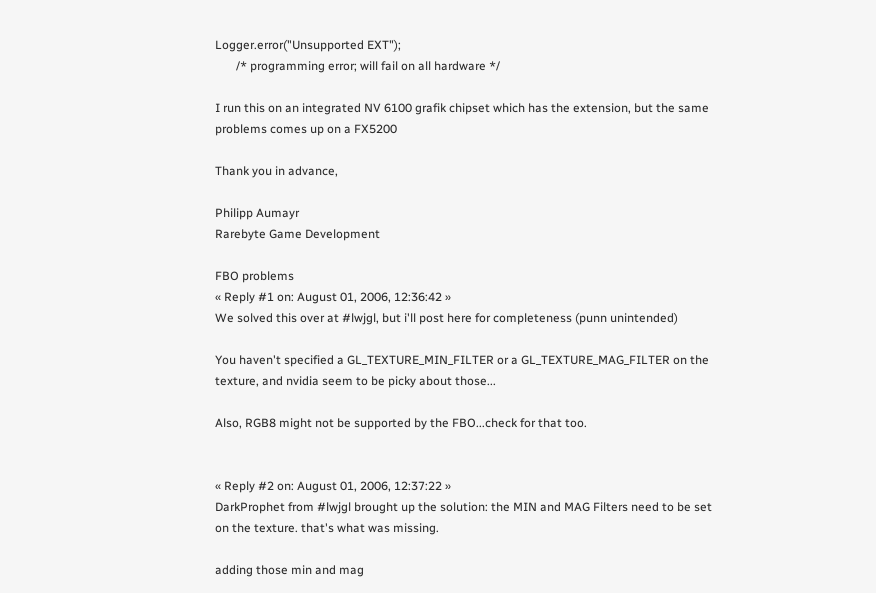Logger.error("Unsupported EXT");
       /* programming error; will fail on all hardware */

I run this on an integrated NV 6100 grafik chipset which has the extension, but the same problems comes up on a FX5200

Thank you in advance,

Philipp Aumayr
Rarebyte Game Development

FBO problems
« Reply #1 on: August 01, 2006, 12:36:42 »
We solved this over at #lwjgl, but i'll post here for completeness (punn unintended)

You haven't specified a GL_TEXTURE_MIN_FILTER or a GL_TEXTURE_MAG_FILTER on the texture, and nvidia seem to be picky about those...

Also, RGB8 might not be supported by the FBO...check for that too.


« Reply #2 on: August 01, 2006, 12:37:22 »
DarkProphet from #lwjgl brought up the solution: the MIN and MAG Filters need to be set on the texture. that's what was missing.

adding those min and mag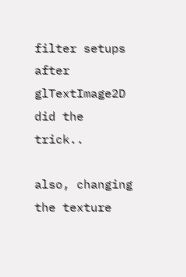filter setups after glTextImage2D did the trick..

also, changing the texture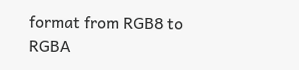format from RGB8 to RGBA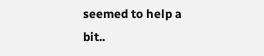seemed to help a bit..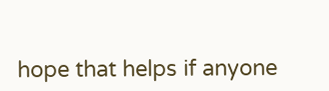hope that helps if anyone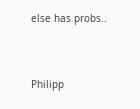else has probs..


Philipp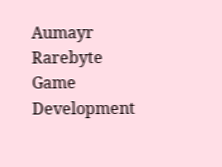Aumayr
Rarebyte Game Development